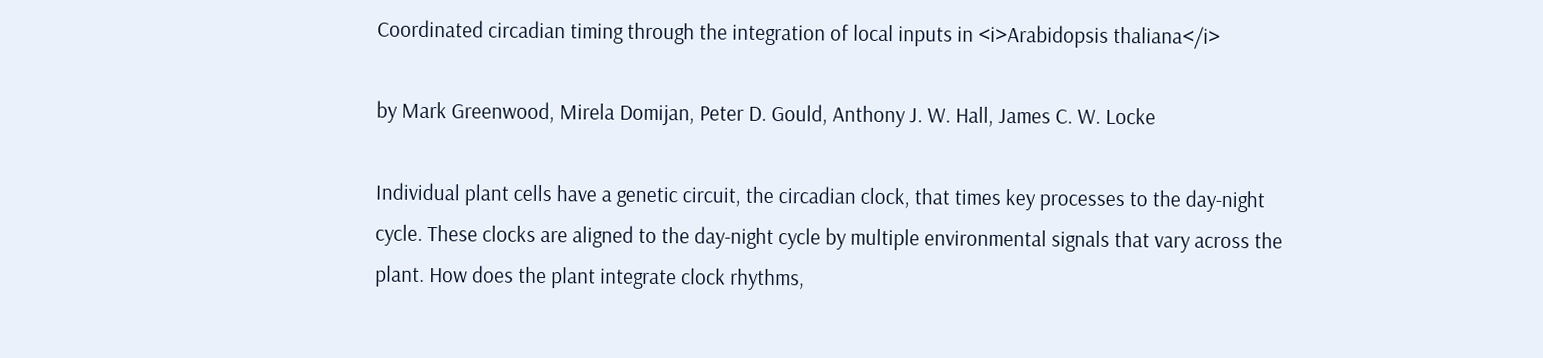Coordinated circadian timing through the integration of local inputs in <i>Arabidopsis thaliana</i>

by Mark Greenwood, Mirela Domijan, Peter D. Gould, Anthony J. W. Hall, James C. W. Locke

Individual plant cells have a genetic circuit, the circadian clock, that times key processes to the day-night cycle. These clocks are aligned to the day-night cycle by multiple environmental signals that vary across the plant. How does the plant integrate clock rhythms,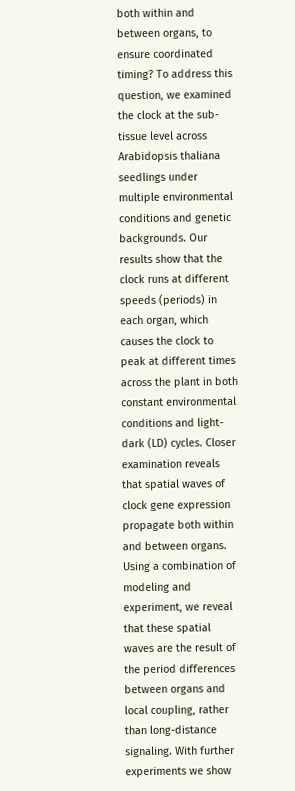both within and between organs, to ensure coordinated timing? To address this question, we examined the clock at the sub-tissue level across Arabidopsis thaliana seedlings under multiple environmental conditions and genetic backgrounds. Our results show that the clock runs at different speeds (periods) in each organ, which causes the clock to peak at different times across the plant in both constant environmental conditions and light-dark (LD) cycles. Closer examination reveals that spatial waves of clock gene expression propagate both within and between organs. Using a combination of modeling and experiment, we reveal that these spatial waves are the result of the period differences between organs and local coupling, rather than long-distance signaling. With further experiments we show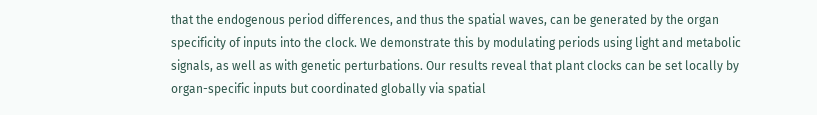that the endogenous period differences, and thus the spatial waves, can be generated by the organ specificity of inputs into the clock. We demonstrate this by modulating periods using light and metabolic signals, as well as with genetic perturbations. Our results reveal that plant clocks can be set locally by organ-specific inputs but coordinated globally via spatial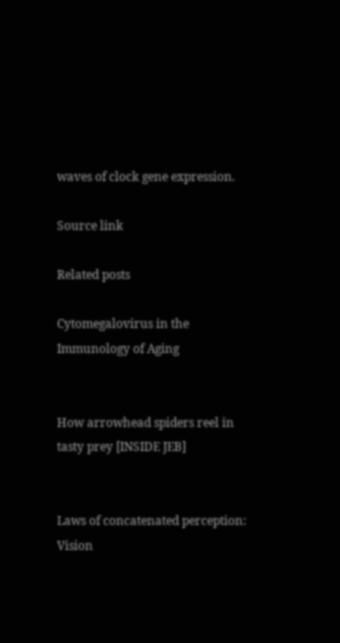waves of clock gene expression.

Source link

Related posts

Cytomegalovirus in the Immunology of Aging


How arrowhead spiders reel in tasty prey [INSIDE JEB]


Laws of concatenated perception: Vision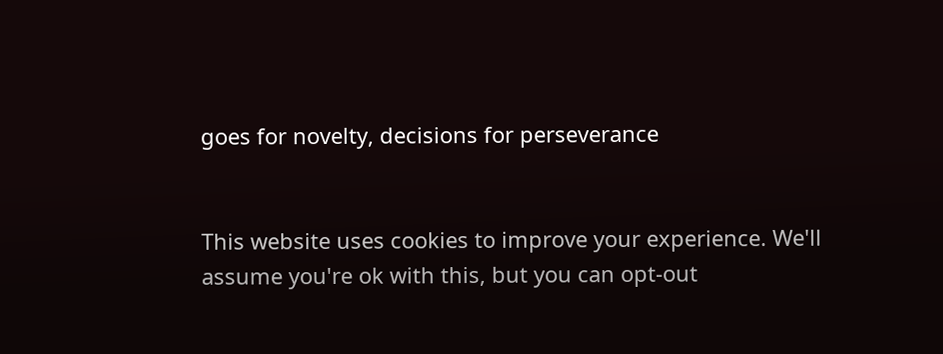goes for novelty, decisions for perseverance


This website uses cookies to improve your experience. We'll assume you're ok with this, but you can opt-out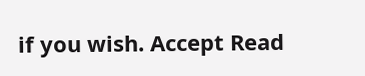if you wish. Accept Read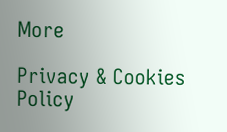More

Privacy & Cookies Policy